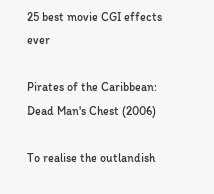25 best movie CGI effects ever

Pirates of the Caribbean: Dead Man's Chest (2006)

To realise the outlandish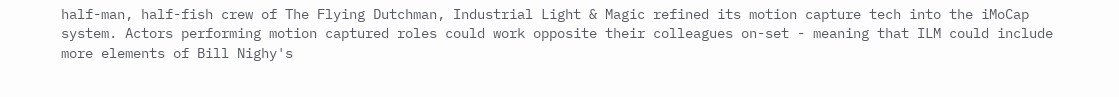half-man, half-fish crew of The Flying Dutchman, Industrial Light & Magic refined its motion capture tech into the iMoCap system. Actors performing motion captured roles could work opposite their colleagues on-set - meaning that ILM could include more elements of Bill Nighy's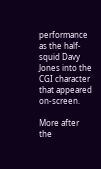performance as the half-squid Davy Jones into the CGI character that appeared on-screen.

More after the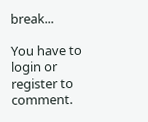break...

You have to login or register to comment.